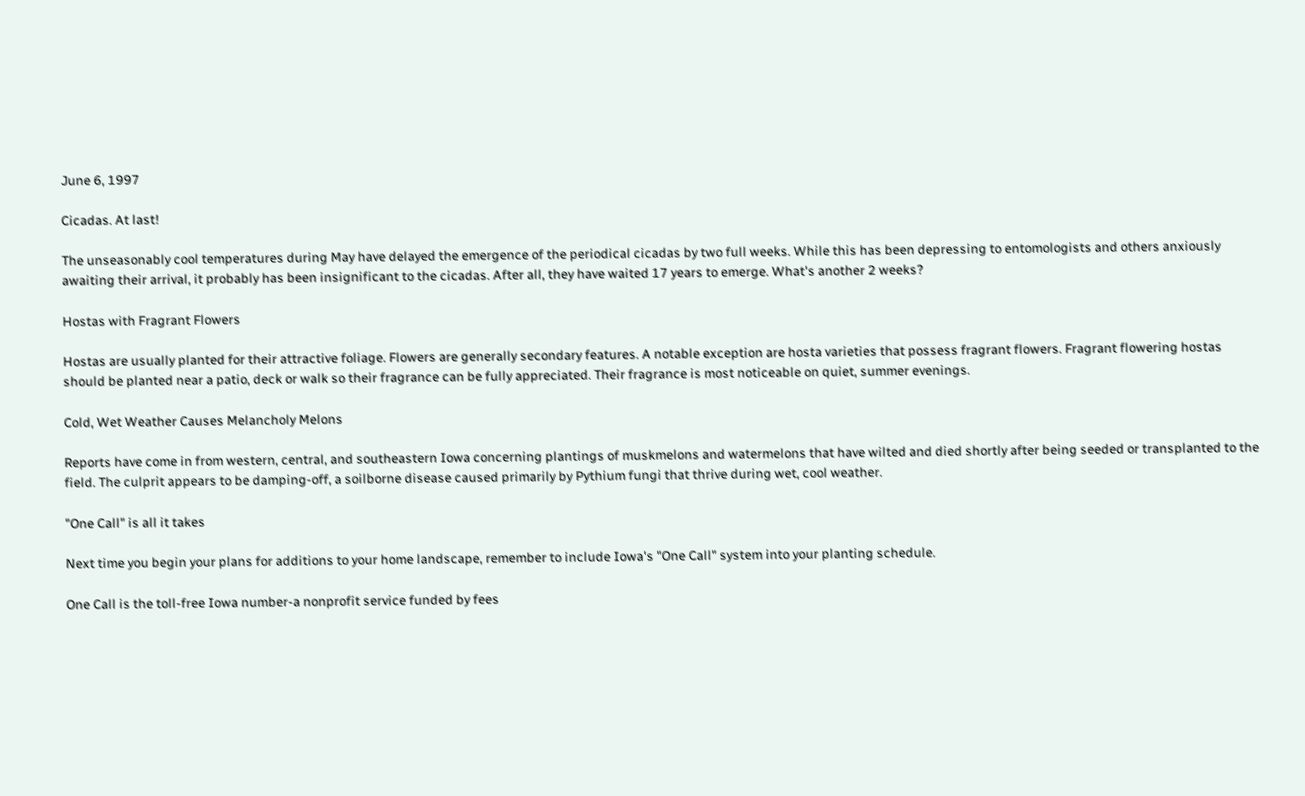June 6, 1997

Cicadas. At last!

The unseasonably cool temperatures during May have delayed the emergence of the periodical cicadas by two full weeks. While this has been depressing to entomologists and others anxiously awaiting their arrival, it probably has been insignificant to the cicadas. After all, they have waited 17 years to emerge. What's another 2 weeks?

Hostas with Fragrant Flowers

Hostas are usually planted for their attractive foliage. Flowers are generally secondary features. A notable exception are hosta varieties that possess fragrant flowers. Fragrant flowering hostas should be planted near a patio, deck or walk so their fragrance can be fully appreciated. Their fragrance is most noticeable on quiet, summer evenings.

Cold, Wet Weather Causes Melancholy Melons

Reports have come in from western, central, and southeastern Iowa concerning plantings of muskmelons and watermelons that have wilted and died shortly after being seeded or transplanted to the field. The culprit appears to be damping-off, a soilborne disease caused primarily by Pythium fungi that thrive during wet, cool weather.

"One Call" is all it takes

Next time you begin your plans for additions to your home landscape, remember to include Iowa's "One Call" system into your planting schedule.

One Call is the toll-free Iowa number-a nonprofit service funded by fees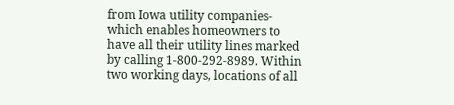from Iowa utility companies-which enables homeowners to have all their utility lines marked by calling 1-800-292-8989. Within two working days, locations of all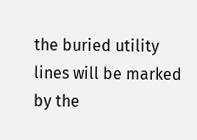the buried utility lines will be marked by the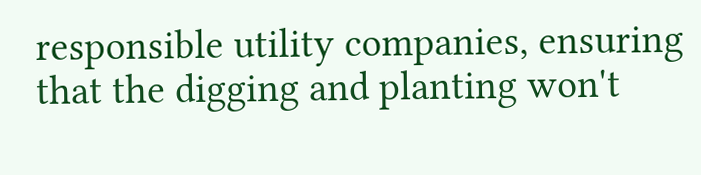responsible utility companies, ensuring that the digging and planting won't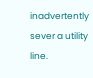inadvertently sever a utility line.